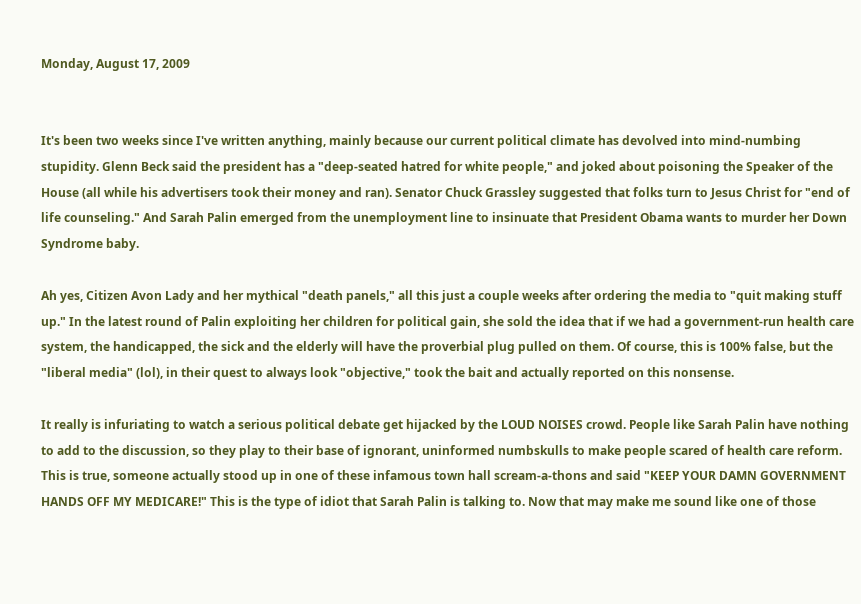Monday, August 17, 2009


It's been two weeks since I've written anything, mainly because our current political climate has devolved into mind-numbing stupidity. Glenn Beck said the president has a "deep-seated hatred for white people," and joked about poisoning the Speaker of the House (all while his advertisers took their money and ran). Senator Chuck Grassley suggested that folks turn to Jesus Christ for "end of life counseling." And Sarah Palin emerged from the unemployment line to insinuate that President Obama wants to murder her Down Syndrome baby.

Ah yes, Citizen Avon Lady and her mythical "death panels," all this just a couple weeks after ordering the media to "quit making stuff up." In the latest round of Palin exploiting her children for political gain, she sold the idea that if we had a government-run health care system, the handicapped, the sick and the elderly will have the proverbial plug pulled on them. Of course, this is 100% false, but the "liberal media" (lol), in their quest to always look "objective," took the bait and actually reported on this nonsense.

It really is infuriating to watch a serious political debate get hijacked by the LOUD NOISES crowd. People like Sarah Palin have nothing to add to the discussion, so they play to their base of ignorant, uninformed numbskulls to make people scared of health care reform. This is true, someone actually stood up in one of these infamous town hall scream-a-thons and said "KEEP YOUR DAMN GOVERNMENT HANDS OFF MY MEDICARE!" This is the type of idiot that Sarah Palin is talking to. Now that may make me sound like one of those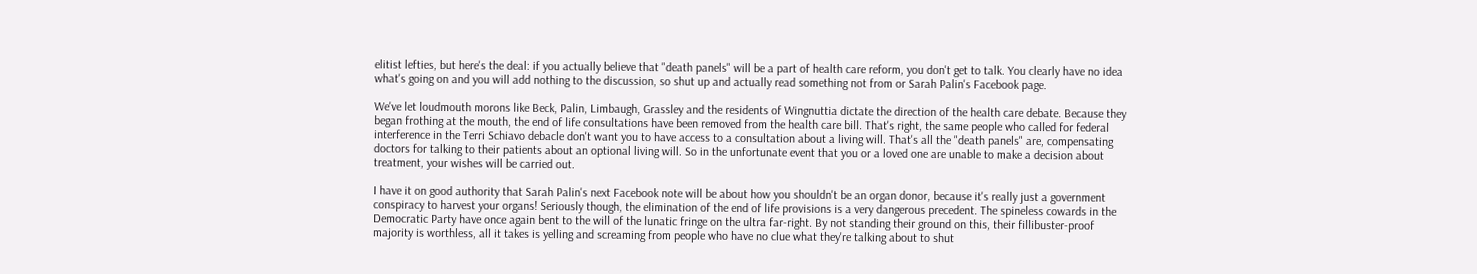elitist lefties, but here's the deal: if you actually believe that "death panels" will be a part of health care reform, you don't get to talk. You clearly have no idea what's going on and you will add nothing to the discussion, so shut up and actually read something not from or Sarah Palin's Facebook page.

We've let loudmouth morons like Beck, Palin, Limbaugh, Grassley and the residents of Wingnuttia dictate the direction of the health care debate. Because they began frothing at the mouth, the end of life consultations have been removed from the health care bill. That's right, the same people who called for federal interference in the Terri Schiavo debacle don't want you to have access to a consultation about a living will. That's all the "death panels" are, compensating doctors for talking to their patients about an optional living will. So in the unfortunate event that you or a loved one are unable to make a decision about treatment, your wishes will be carried out.

I have it on good authority that Sarah Palin's next Facebook note will be about how you shouldn't be an organ donor, because it's really just a government conspiracy to harvest your organs! Seriously though, the elimination of the end of life provisions is a very dangerous precedent. The spineless cowards in the Democratic Party have once again bent to the will of the lunatic fringe on the ultra far-right. By not standing their ground on this, their fillibuster-proof majority is worthless, all it takes is yelling and screaming from people who have no clue what they're talking about to shut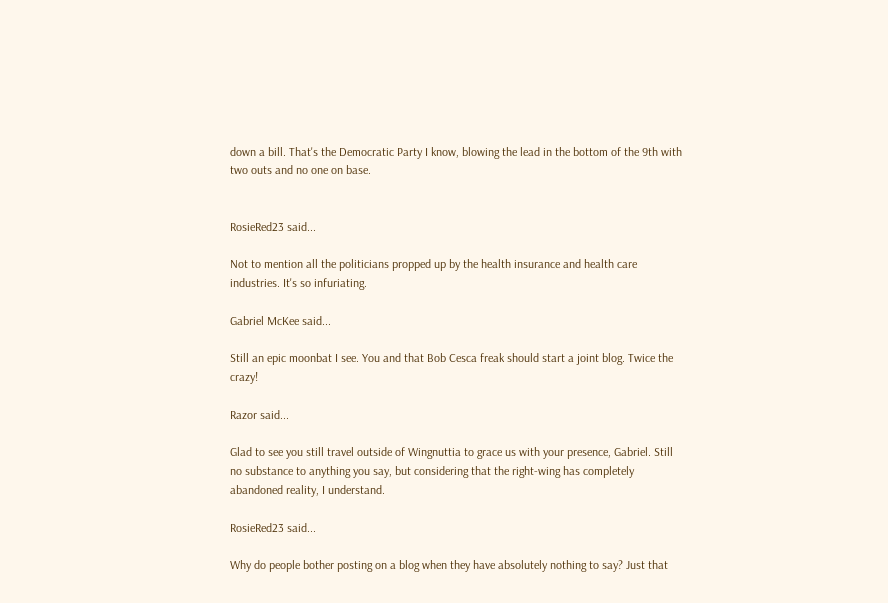down a bill. That's the Democratic Party I know, blowing the lead in the bottom of the 9th with two outs and no one on base.


RosieRed23 said...

Not to mention all the politicians propped up by the health insurance and health care industries. It's so infuriating.

Gabriel McKee said...

Still an epic moonbat I see. You and that Bob Cesca freak should start a joint blog. Twice the crazy!

Razor said...

Glad to see you still travel outside of Wingnuttia to grace us with your presence, Gabriel. Still no substance to anything you say, but considering that the right-wing has completely abandoned reality, I understand.

RosieRed23 said...

Why do people bother posting on a blog when they have absolutely nothing to say? Just that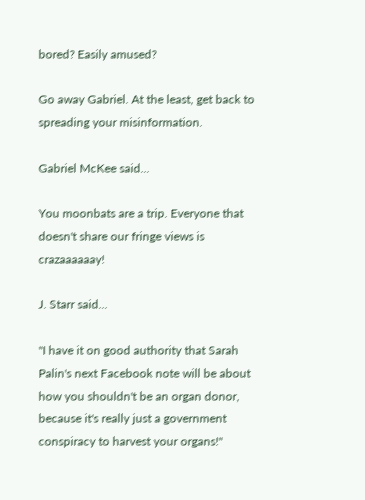bored? Easily amused?

Go away Gabriel. At the least, get back to spreading your misinformation.

Gabriel McKee said...

You moonbats are a trip. Everyone that doesn't share our fringe views is crazaaaaaay!

J. Starr said...

"I have it on good authority that Sarah Palin's next Facebook note will be about how you shouldn't be an organ donor, because it's really just a government conspiracy to harvest your organs!"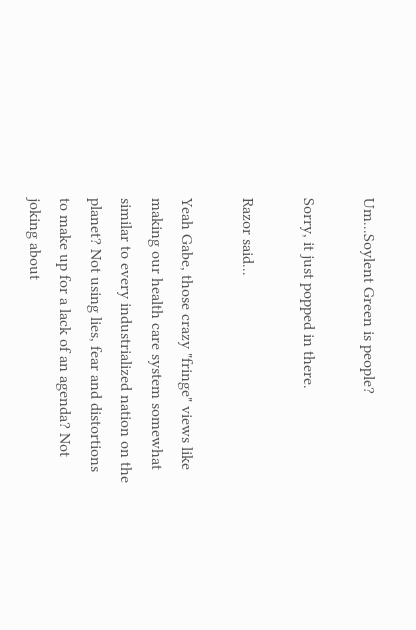Um...Soylent Green is people?

Sorry, it just popped in there.

Razor said...

Yeah Gabe, those crazy "fringe" views like making our health care system somewhat similar to every industrialized nation on the planet? Not using lies, fear and distortions to make up for a lack of an agenda? Not joking about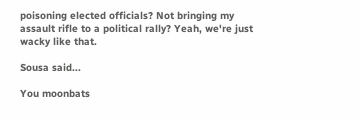poisoning elected officials? Not bringing my assault rifle to a political rally? Yeah, we're just wacky like that.

Sousa said...

You moonbats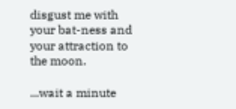disgust me with your bat-ness and your attraction to the moon.

...wait a minute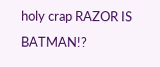holy crap RAZOR IS BATMAN!?